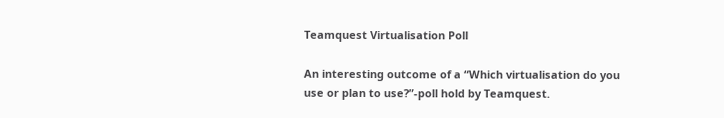Teamquest Virtualisation Poll

An interesting outcome of a “Which virtualisation do you use or plan to use?”-poll hold by Teamquest.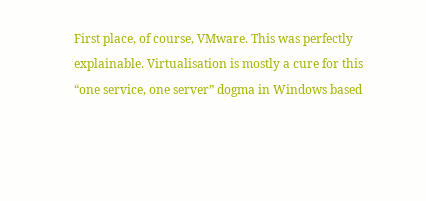First place, of course, VMware. This was perfectly explainable. Virtualisation is mostly a cure for this “one service, one server” dogma in Windows based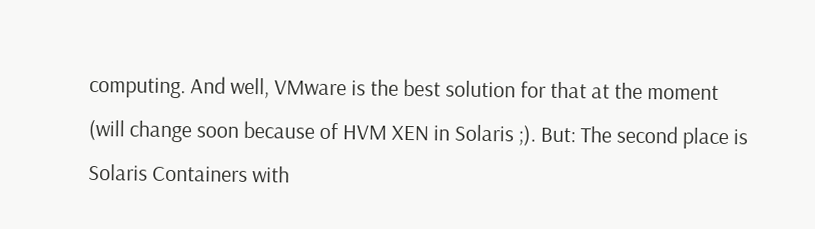computing. And well, VMware is the best solution for that at the moment (will change soon because of HVM XEN in Solaris ;). But: The second place is Solaris Containers with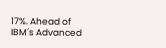17%. Ahead of IBM´s Advanced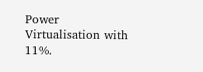Power Virtualisation with 11%.